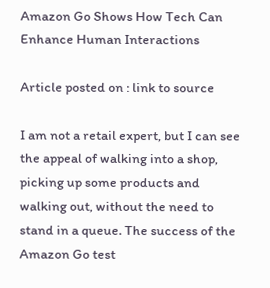Amazon Go Shows How Tech Can Enhance Human Interactions

Article posted on : link to source

I am not a retail expert, but I can see the appeal of walking into a shop, picking up some products and walking out, without the need to stand in a queue. The success of the Amazon Go test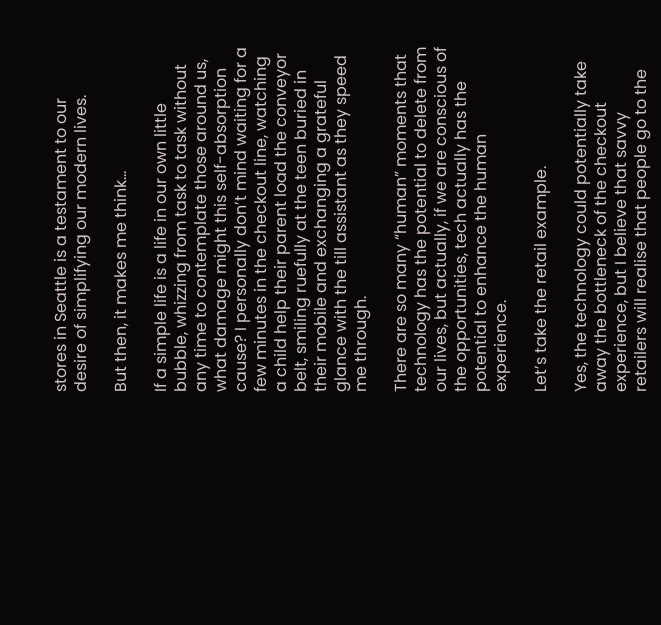stores in Seattle is a testament to our desire of simplifying our modern lives.

But then, it makes me think…

If a simple life is a life in our own little bubble, whizzing from task to task without any time to contemplate those around us, what damage might this self-absorption cause? I personally don’t mind waiting for a few minutes in the checkout line, watching a child help their parent load the conveyor belt, smiling ruefully at the teen buried in their mobile and exchanging a grateful glance with the till assistant as they speed me through.

There are so many “human” moments that technology has the potential to delete from our lives, but actually, if we are conscious of the opportunities, tech actually has the potential to enhance the human experience.

Let’s take the retail example.

Yes, the technology could potentially take away the bottleneck of the checkout experience, but I believe that savvy retailers will realise that people go to the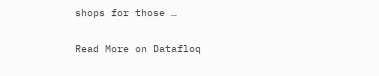shops for those …

Read More on Datafloq